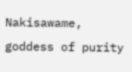Nakisawame, goddess of purity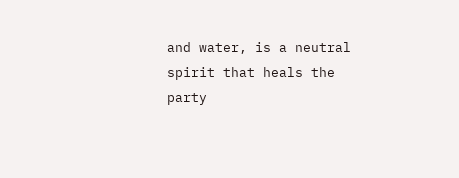and water, is a neutral spirit that heals the party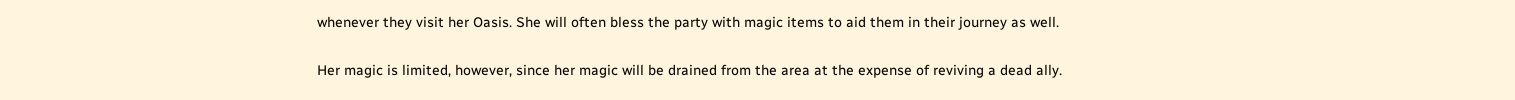whenever they visit her Oasis. She will often bless the party with magic items to aid them in their journey as well.

Her magic is limited, however, since her magic will be drained from the area at the expense of reviving a dead ally.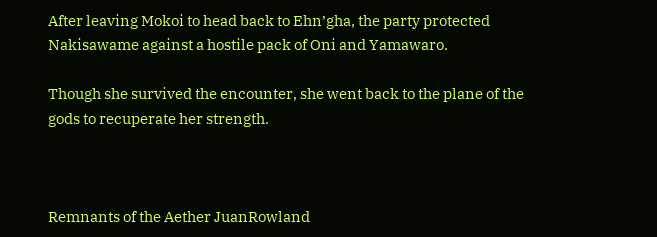After leaving Mokoi to head back to Ehn’gha, the party protected Nakisawame against a hostile pack of Oni and Yamawaro.

Though she survived the encounter, she went back to the plane of the gods to recuperate her strength.



Remnants of the Aether JuanRowland